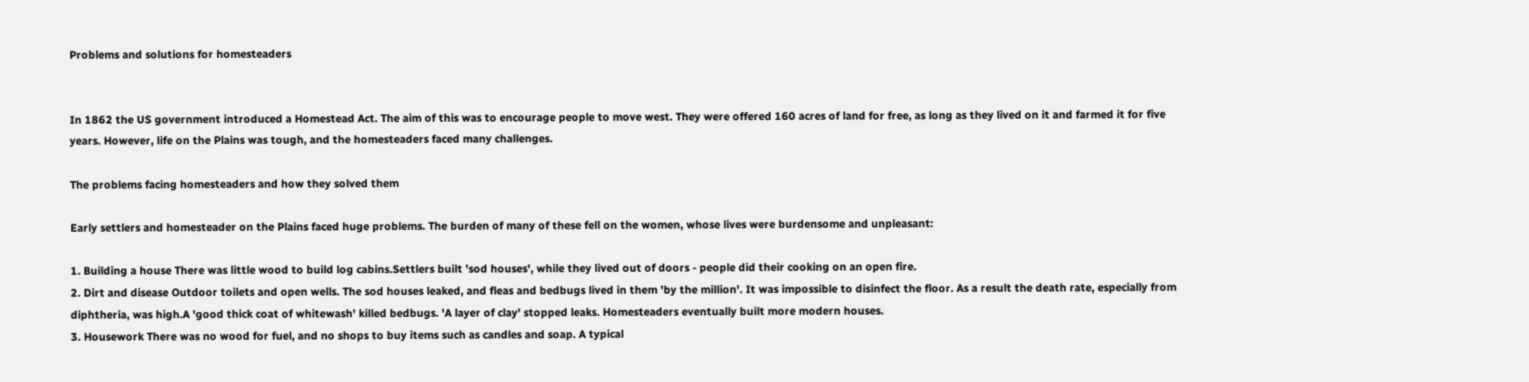Problems and solutions for homesteaders


In 1862 the US government introduced a Homestead Act. The aim of this was to encourage people to move west. They were offered 160 acres of land for free, as long as they lived on it and farmed it for five years. However, life on the Plains was tough, and the homesteaders faced many challenges.

The problems facing homesteaders and how they solved them

Early settlers and homesteader on the Plains faced huge problems. The burden of many of these fell on the women, whose lives were burdensome and unpleasant:

1. Building a house There was little wood to build log cabins.Settlers built 'sod houses', while they lived out of doors - people did their cooking on an open fire.
2. Dirt and disease Outdoor toilets and open wells. The sod houses leaked, and fleas and bedbugs lived in them 'by the million'. It was impossible to disinfect the floor. As a result the death rate, especially from diphtheria, was high.A 'good thick coat of whitewash' killed bedbugs. 'A layer of clay' stopped leaks. Homesteaders eventually built more modern houses.
3. Housework There was no wood for fuel, and no shops to buy items such as candles and soap. A typical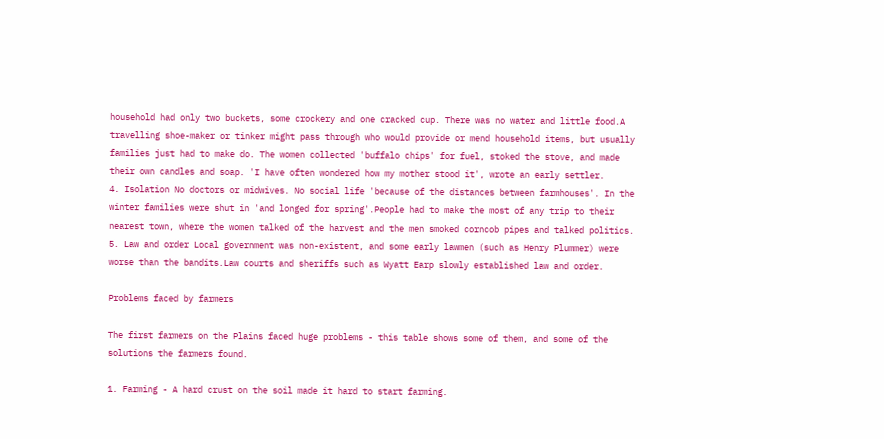household had only two buckets, some crockery and one cracked cup. There was no water and little food.A travelling shoe-maker or tinker might pass through who would provide or mend household items, but usually families just had to make do. The women collected 'buffalo chips' for fuel, stoked the stove, and made their own candles and soap. 'I have often wondered how my mother stood it', wrote an early settler.
4. Isolation No doctors or midwives. No social life 'because of the distances between farmhouses'. In the winter families were shut in 'and longed for spring'.People had to make the most of any trip to their nearest town, where the women talked of the harvest and the men smoked corncob pipes and talked politics.
5. Law and order Local government was non-existent, and some early lawmen (such as Henry Plummer) were worse than the bandits.Law courts and sheriffs such as Wyatt Earp slowly established law and order.

Problems faced by farmers

The first farmers on the Plains faced huge problems - this table shows some of them, and some of the solutions the farmers found.

1. Farming - A hard crust on the soil made it hard to start farming.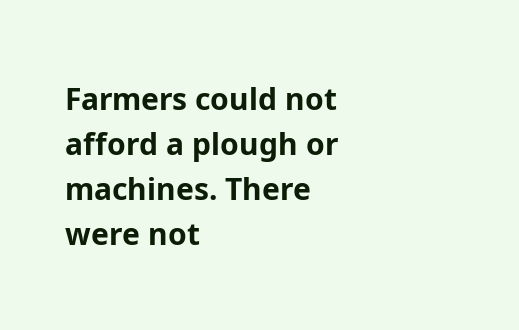Farmers could not afford a plough or machines. There were not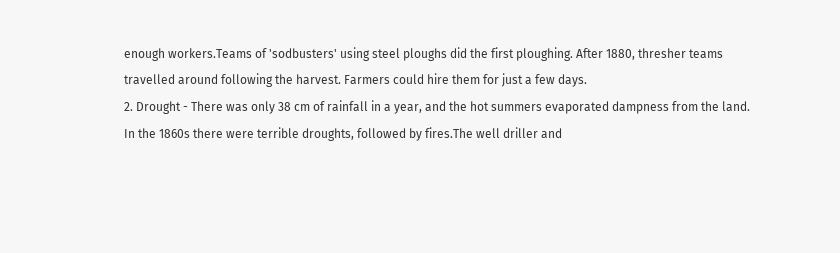enough workers.Teams of 'sodbusters' using steel ploughs did the first ploughing. After 1880, thresher teams travelled around following the harvest. Farmers could hire them for just a few days.
2. Drought - There was only 38 cm of rainfall in a year, and the hot summers evaporated dampness from the land. In the 1860s there were terrible droughts, followed by fires.The well driller and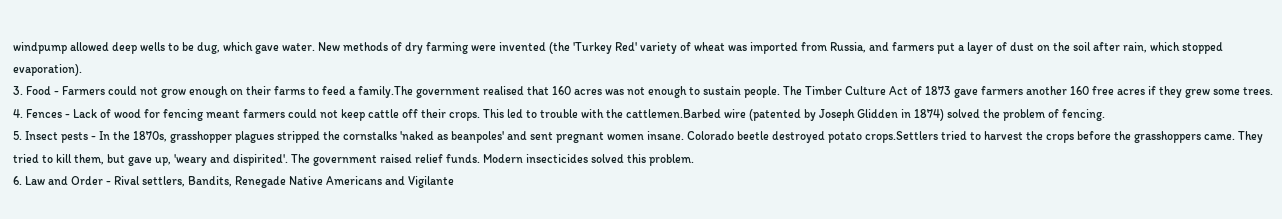windpump allowed deep wells to be dug, which gave water. New methods of dry farming were invented (the 'Turkey Red' variety of wheat was imported from Russia, and farmers put a layer of dust on the soil after rain, which stopped evaporation).
3. Food - Farmers could not grow enough on their farms to feed a family.The government realised that 160 acres was not enough to sustain people. The Timber Culture Act of 1873 gave farmers another 160 free acres if they grew some trees.
4. Fences - Lack of wood for fencing meant farmers could not keep cattle off their crops. This led to trouble with the cattlemen.Barbed wire (patented by Joseph Glidden in 1874) solved the problem of fencing.
5. Insect pests - In the 1870s, grasshopper plagues stripped the cornstalks 'naked as beanpoles' and sent pregnant women insane. Colorado beetle destroyed potato crops.Settlers tried to harvest the crops before the grasshoppers came. They tried to kill them, but gave up, 'weary and dispirited'. The government raised relief funds. Modern insecticides solved this problem.
6. Law and Order - Rival settlers, Bandits, Renegade Native Americans and Vigilante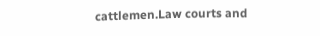cattlemen.Law courts and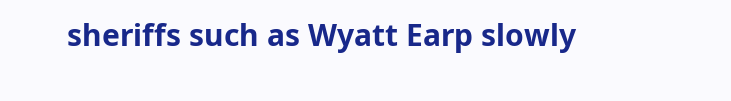sheriffs such as Wyatt Earp slowly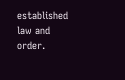established law and order.